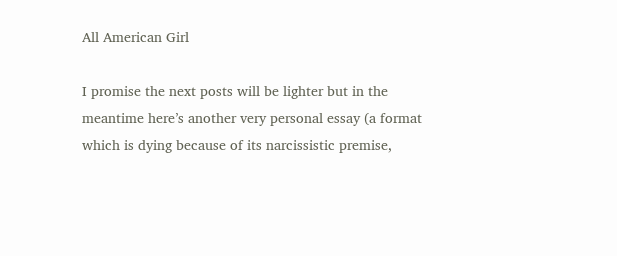All American Girl

I promise the next posts will be lighter but in the meantime here’s another very personal essay (a format which is dying because of its narcissistic premise,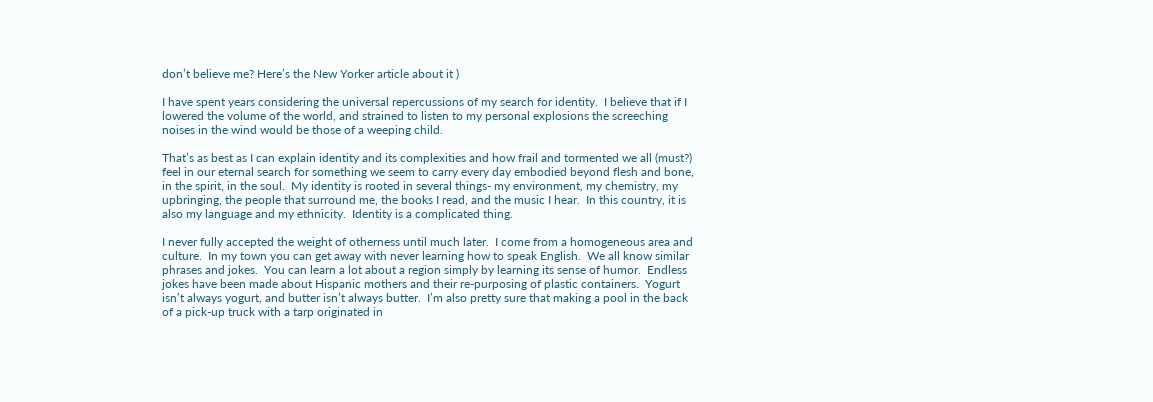don’t believe me? Here’s the New Yorker article about it )

I have spent years considering the universal repercussions of my search for identity.  I believe that if I lowered the volume of the world, and strained to listen to my personal explosions the screeching noises in the wind would be those of a weeping child.

That’s as best as I can explain identity and its complexities and how frail and tormented we all (must?) feel in our eternal search for something we seem to carry every day embodied beyond flesh and bone, in the spirit, in the soul.  My identity is rooted in several things- my environment, my chemistry, my upbringing, the people that surround me, the books I read, and the music I hear.  In this country, it is also my language and my ethnicity.  Identity is a complicated thing.

I never fully accepted the weight of otherness until much later.  I come from a homogeneous area and culture.  In my town you can get away with never learning how to speak English.  We all know similar phrases and jokes.  You can learn a lot about a region simply by learning its sense of humor.  Endless jokes have been made about Hispanic mothers and their re-purposing of plastic containers.  Yogurt isn’t always yogurt, and butter isn’t always butter.  I’m also pretty sure that making a pool in the back of a pick-up truck with a tarp originated in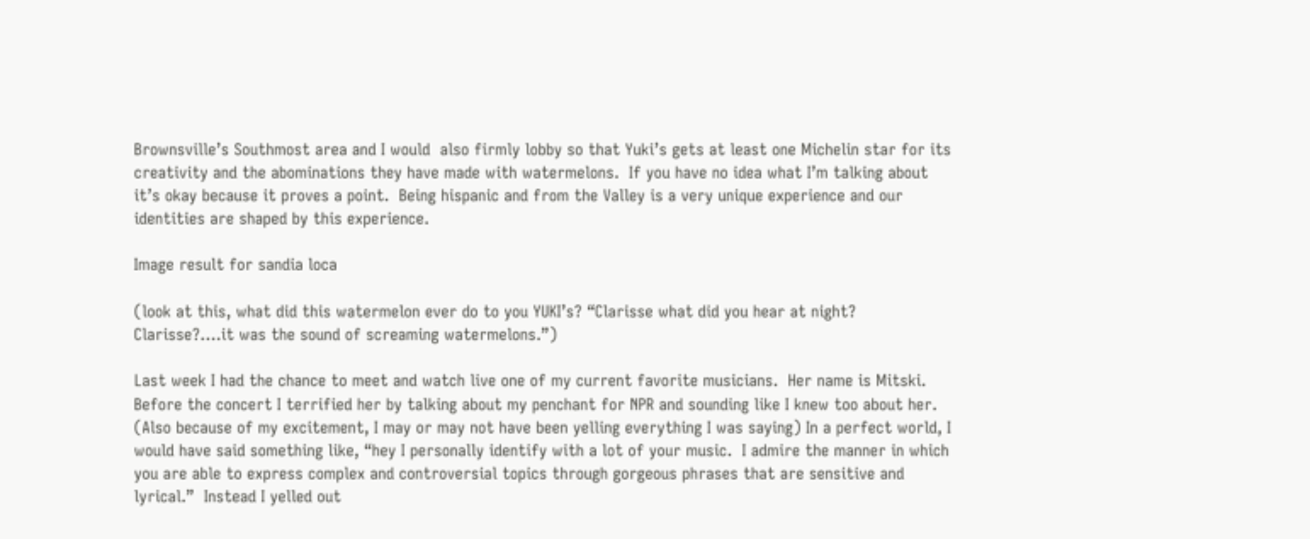Brownsville’s Southmost area and I would  also firmly lobby so that Yuki’s gets at least one Michelin star for its creativity and the abominations they have made with watermelons.  If you have no idea what I’m talking about it’s okay because it proves a point.  Being hispanic and from the Valley is a very unique experience and our identities are shaped by this experience.

Image result for sandia loca

(look at this, what did this watermelon ever do to you YUKI’s? “Clarisse what did you hear at night? Clarisse?….it was the sound of screaming watermelons.”)

Last week I had the chance to meet and watch live one of my current favorite musicians.  Her name is Mitski.  Before the concert I terrified her by talking about my penchant for NPR and sounding like I knew too about her.  (Also because of my excitement, I may or may not have been yelling everything I was saying) In a perfect world, I would have said something like, “hey I personally identify with a lot of your music.  I admire the manner in which you are able to express complex and controversial topics through gorgeous phrases that are sensitive and lyrical.”  Instead I yelled out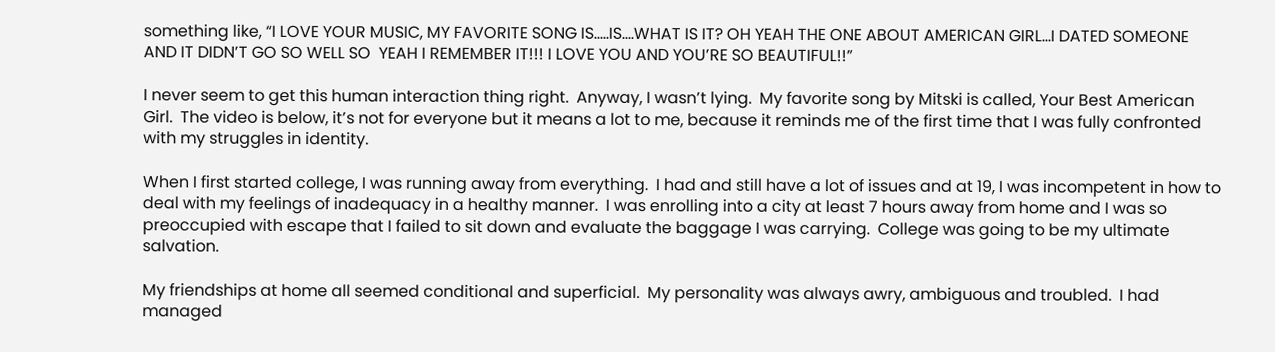something like, “I LOVE YOUR MUSIC, MY FAVORITE SONG IS…..IS….WHAT IS IT? OH YEAH THE ONE ABOUT AMERICAN GIRL…I DATED SOMEONE AND IT DIDN’T GO SO WELL SO  YEAH I REMEMBER IT!!! I LOVE YOU AND YOU’RE SO BEAUTIFUL!!”

I never seem to get this human interaction thing right.  Anyway, I wasn’t lying.  My favorite song by Mitski is called, Your Best American Girl.  The video is below, it’s not for everyone but it means a lot to me, because it reminds me of the first time that I was fully confronted with my struggles in identity.

When I first started college, I was running away from everything.  I had and still have a lot of issues and at 19, I was incompetent in how to deal with my feelings of inadequacy in a healthy manner.  I was enrolling into a city at least 7 hours away from home and I was so preoccupied with escape that I failed to sit down and evaluate the baggage I was carrying.  College was going to be my ultimate salvation.

My friendships at home all seemed conditional and superficial.  My personality was always awry, ambiguous and troubled.  I had managed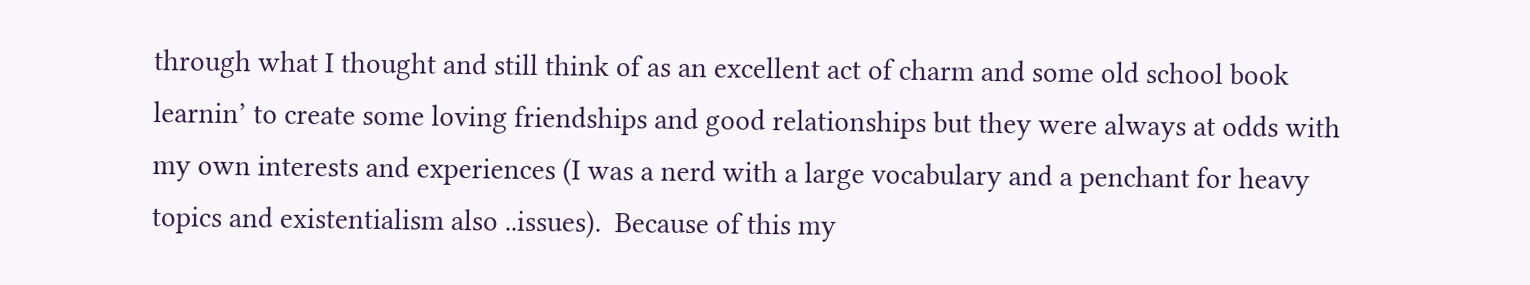through what I thought and still think of as an excellent act of charm and some old school book learnin’ to create some loving friendships and good relationships but they were always at odds with my own interests and experiences (I was a nerd with a large vocabulary and a penchant for heavy topics and existentialism also ..issues).  Because of this my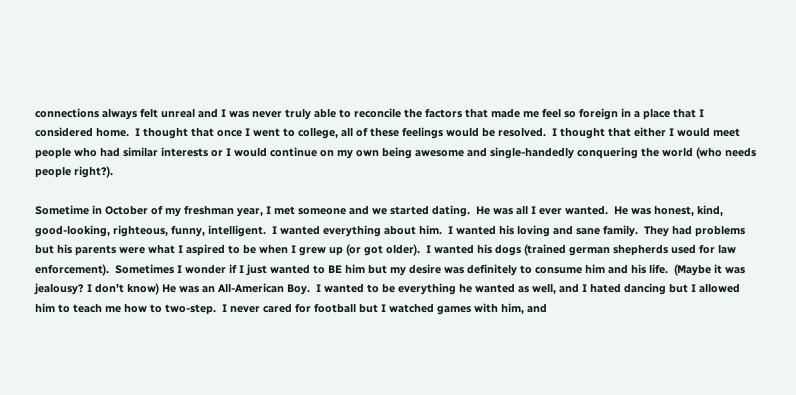connections always felt unreal and I was never truly able to reconcile the factors that made me feel so foreign in a place that I considered home.  I thought that once I went to college, all of these feelings would be resolved.  I thought that either I would meet people who had similar interests or I would continue on my own being awesome and single-handedly conquering the world (who needs people right?).

Sometime in October of my freshman year, I met someone and we started dating.  He was all I ever wanted.  He was honest, kind, good-looking, righteous, funny, intelligent.  I wanted everything about him.  I wanted his loving and sane family.  They had problems but his parents were what I aspired to be when I grew up (or got older).  I wanted his dogs (trained german shepherds used for law enforcement).  Sometimes I wonder if I just wanted to BE him but my desire was definitely to consume him and his life.  (Maybe it was jealousy? I don’t know) He was an All-American Boy.  I wanted to be everything he wanted as well, and I hated dancing but I allowed him to teach me how to two-step.  I never cared for football but I watched games with him, and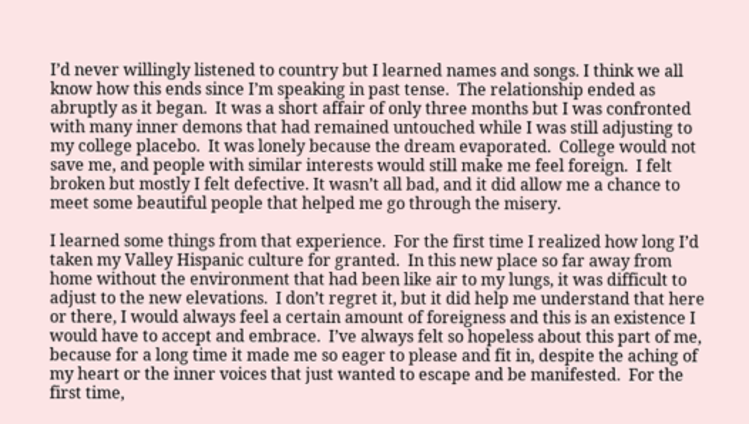I’d never willingly listened to country but I learned names and songs. I think we all know how this ends since I’m speaking in past tense.  The relationship ended as abruptly as it began.  It was a short affair of only three months but I was confronted with many inner demons that had remained untouched while I was still adjusting to my college placebo.  It was lonely because the dream evaporated.  College would not save me, and people with similar interests would still make me feel foreign.  I felt broken but mostly I felt defective. It wasn’t all bad, and it did allow me a chance to meet some beautiful people that helped me go through the misery.

I learned some things from that experience.  For the first time I realized how long I’d taken my Valley Hispanic culture for granted.  In this new place so far away from home without the environment that had been like air to my lungs, it was difficult to adjust to the new elevations.  I don’t regret it, but it did help me understand that here or there, I would always feel a certain amount of foreigness and this is an existence I would have to accept and embrace.  I’ve always felt so hopeless about this part of me, because for a long time it made me so eager to please and fit in, despite the aching of my heart or the inner voices that just wanted to escape and be manifested.  For the first time,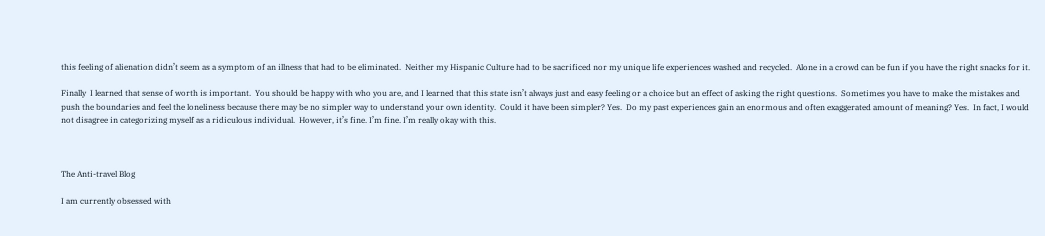this feeling of alienation didn’t seem as a symptom of an illness that had to be eliminated.  Neither my Hispanic Culture had to be sacrificed nor my unique life experiences washed and recycled.  Alone in a crowd can be fun if you have the right snacks for it.

Finally  I learned that sense of worth is important.  You should be happy with who you are, and I learned that this state isn’t always just and easy feeling or a choice but an effect of asking the right questions.  Sometimes you have to make the mistakes and push the boundaries and feel the loneliness because there may be no simpler way to understand your own identity.  Could it have been simpler? Yes.  Do my past experiences gain an enormous and often exaggerated amount of meaning? Yes.  In fact, I would not disagree in categorizing myself as a ridiculous individual.  However, it’s fine. I’m fine. I’m really okay with this.



The Anti-travel Blog

I am currently obsessed with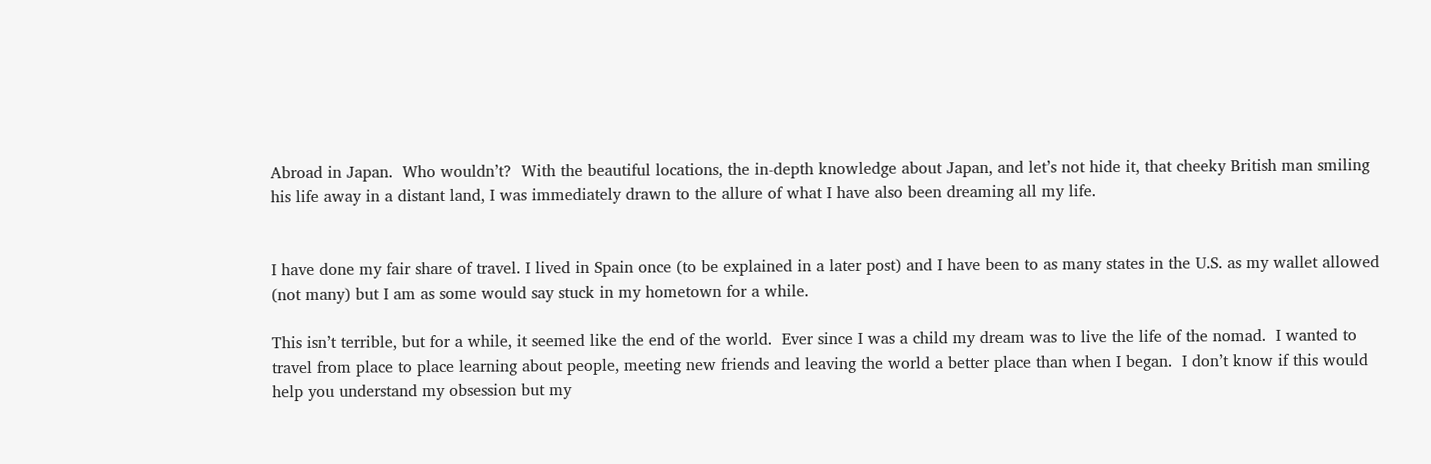Abroad in Japan.  Who wouldn’t?  With the beautiful locations, the in-depth knowledge about Japan, and let’s not hide it, that cheeky British man smiling his life away in a distant land, I was immediately drawn to the allure of what I have also been dreaming all my life.


I have done my fair share of travel. I lived in Spain once (to be explained in a later post) and I have been to as many states in the U.S. as my wallet allowed (not many) but I am as some would say stuck in my hometown for a while.

This isn’t terrible, but for a while, it seemed like the end of the world.  Ever since I was a child my dream was to live the life of the nomad.  I wanted to travel from place to place learning about people, meeting new friends and leaving the world a better place than when I began.  I don’t know if this would help you understand my obsession but my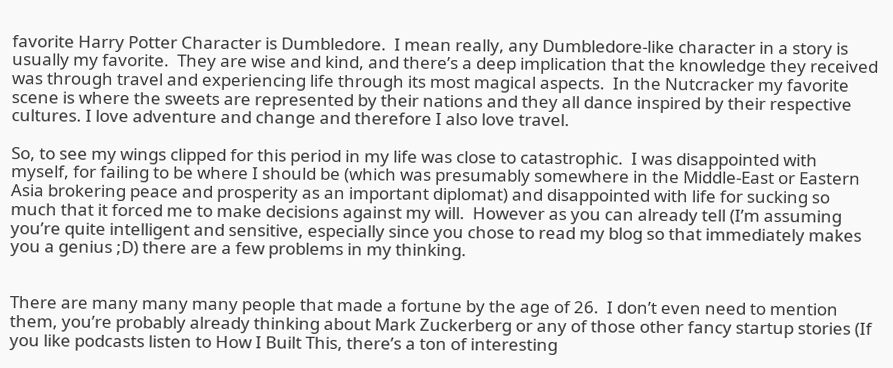favorite Harry Potter Character is Dumbledore.  I mean really, any Dumbledore-like character in a story is usually my favorite.  They are wise and kind, and there’s a deep implication that the knowledge they received was through travel and experiencing life through its most magical aspects.  In the Nutcracker my favorite scene is where the sweets are represented by their nations and they all dance inspired by their respective cultures. I love adventure and change and therefore I also love travel.

So, to see my wings clipped for this period in my life was close to catastrophic.  I was disappointed with myself, for failing to be where I should be (which was presumably somewhere in the Middle-East or Eastern Asia brokering peace and prosperity as an important diplomat) and disappointed with life for sucking so much that it forced me to make decisions against my will.  However as you can already tell (I’m assuming you’re quite intelligent and sensitive, especially since you chose to read my blog so that immediately makes you a genius ;D) there are a few problems in my thinking.


There are many many many people that made a fortune by the age of 26.  I don’t even need to mention them, you’re probably already thinking about Mark Zuckerberg or any of those other fancy startup stories (If you like podcasts listen to How I Built This, there’s a ton of interesting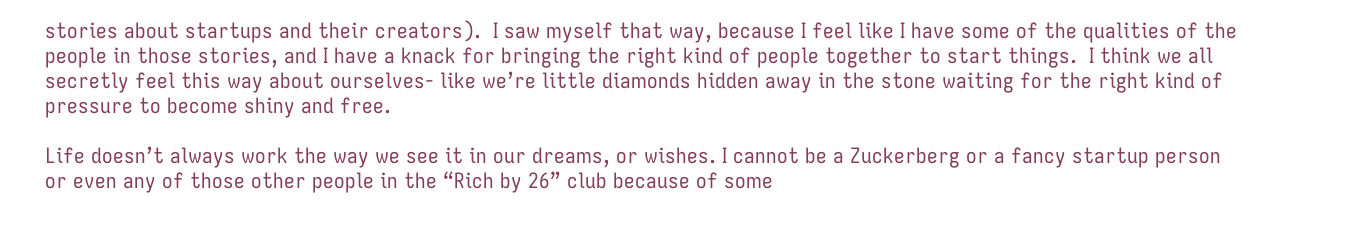stories about startups and their creators).  I saw myself that way, because I feel like I have some of the qualities of the people in those stories, and I have a knack for bringing the right kind of people together to start things.  I think we all  secretly feel this way about ourselves- like we’re little diamonds hidden away in the stone waiting for the right kind of pressure to become shiny and free.

Life doesn’t always work the way we see it in our dreams, or wishes. I cannot be a Zuckerberg or a fancy startup person or even any of those other people in the “Rich by 26” club because of some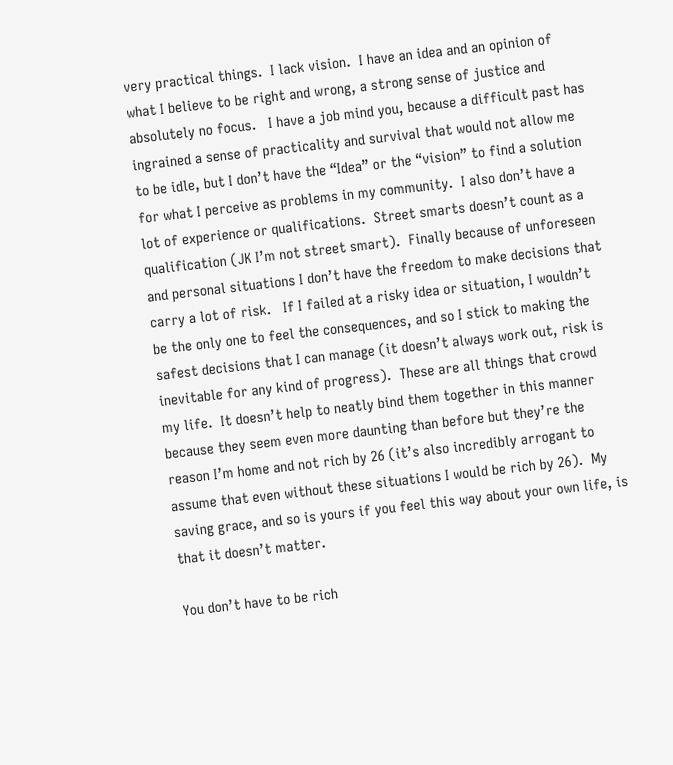very practical things.  I lack vision.  I have an idea and an opinion of what I believe to be right and wrong, a strong sense of justice and absolutely no focus.   I have a job mind you, because a difficult past has ingrained a sense of practicality and survival that would not allow me to be idle, but I don’t have the “Idea” or the “vision” to find a solution for what I perceive as problems in my community.  I also don’t have a lot of experience or qualifications.  Street smarts doesn’t count as a qualification (JK I’m not street smart).  Finally because of unforeseen and personal situations I don’t have the freedom to make decisions that carry a lot of risk.   If I failed at a risky idea or situation, I wouldn’t be the only one to feel the consequences, and so I stick to making the safest decisions that I can manage (it doesn’t always work out, risk is inevitable for any kind of progress).  These are all things that crowd my life.  It doesn’t help to neatly bind them together in this manner because they seem even more daunting than before but they’re the reason I’m home and not rich by 26 (it’s also incredibly arrogant to assume that even without these situations I would be rich by 26).  My saving grace, and so is yours if you feel this way about your own life, is that it doesn’t matter.

You don’t have to be rich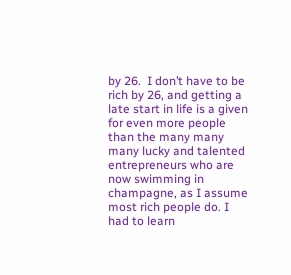by 26.  I don’t have to be rich by 26, and getting a late start in life is a given for even more people than the many many many lucky and talented entrepreneurs who are now swimming in champagne, as I assume most rich people do. I had to learn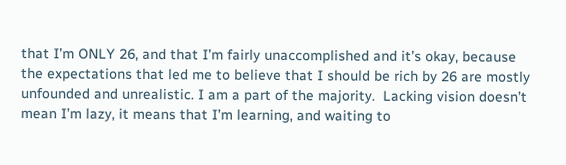that I’m ONLY 26, and that I’m fairly unaccomplished and it’s okay, because the expectations that led me to believe that I should be rich by 26 are mostly unfounded and unrealistic. I am a part of the majority.  Lacking vision doesn’t mean I’m lazy, it means that I’m learning, and waiting to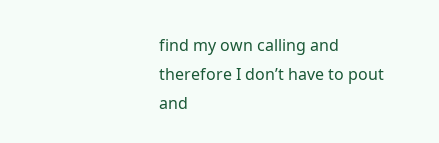find my own calling and therefore I don’t have to pout and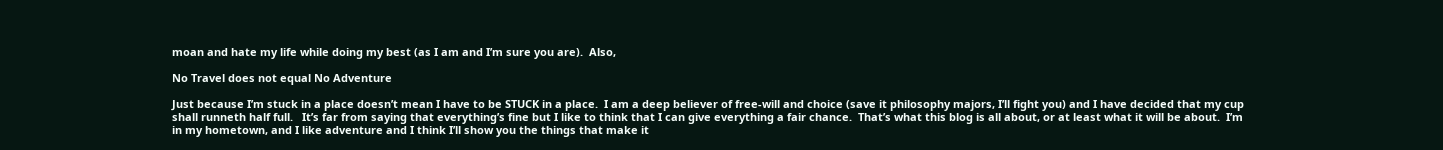moan and hate my life while doing my best (as I am and I’m sure you are).  Also,

No Travel does not equal No Adventure

Just because I’m stuck in a place doesn’t mean I have to be STUCK in a place.  I am a deep believer of free-will and choice (save it philosophy majors, I’ll fight you) and I have decided that my cup shall runneth half full.   It’s far from saying that everything’s fine but I like to think that I can give everything a fair chance.  That’s what this blog is all about, or at least what it will be about.  I’m in my hometown, and I like adventure and I think I’ll show you the things that make it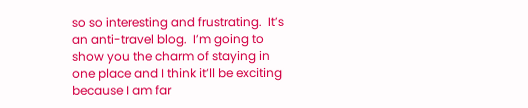so so interesting and frustrating.  It’s an anti-travel blog.  I’m going to show you the charm of staying in one place and I think it’ll be exciting because I am far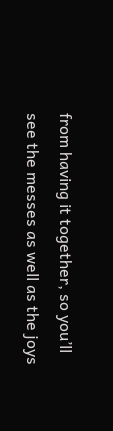from having it together, so you’ll see the messes as well as the joys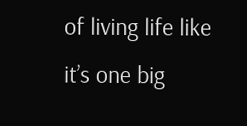of living life like it’s one big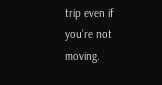trip even if you’re not moving.